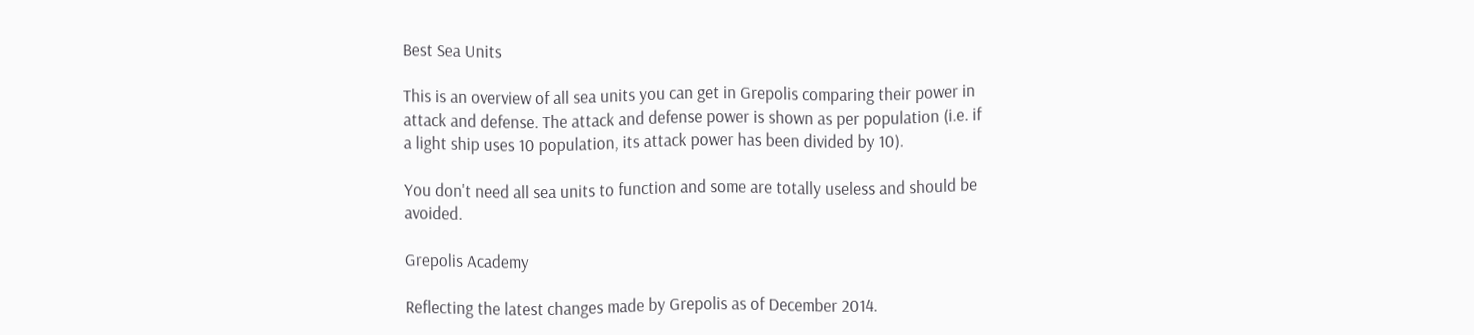Best Sea Units

This is an overview of all sea units you can get in Grepolis comparing their power in attack and defense. The attack and defense power is shown as per population (i.e. if a light ship uses 10 population, its attack power has been divided by 10).

You don't need all sea units to function and some are totally useless and should be avoided.

Grepolis Academy

Reflecting the latest changes made by Grepolis as of December 2014.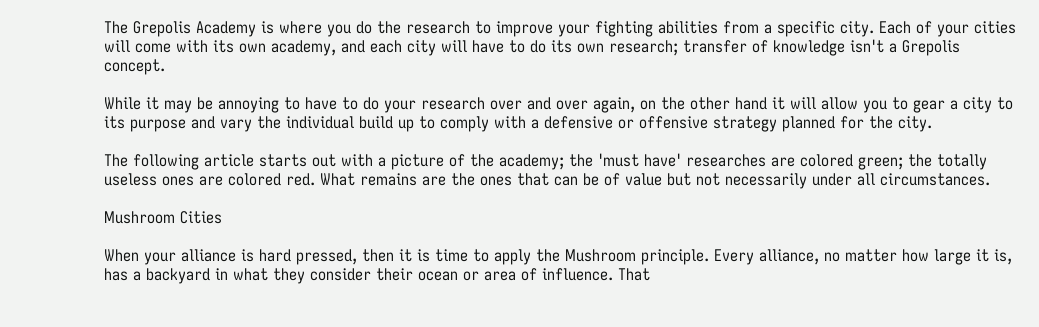The Grepolis Academy is where you do the research to improve your fighting abilities from a specific city. Each of your cities will come with its own academy, and each city will have to do its own research; transfer of knowledge isn't a Grepolis concept.

While it may be annoying to have to do your research over and over again, on the other hand it will allow you to gear a city to its purpose and vary the individual build up to comply with a defensive or offensive strategy planned for the city.

The following article starts out with a picture of the academy; the 'must have' researches are colored green; the totally useless ones are colored red. What remains are the ones that can be of value but not necessarily under all circumstances.

Mushroom Cities

When your alliance is hard pressed, then it is time to apply the Mushroom principle. Every alliance, no matter how large it is, has a backyard in what they consider their ocean or area of influence. That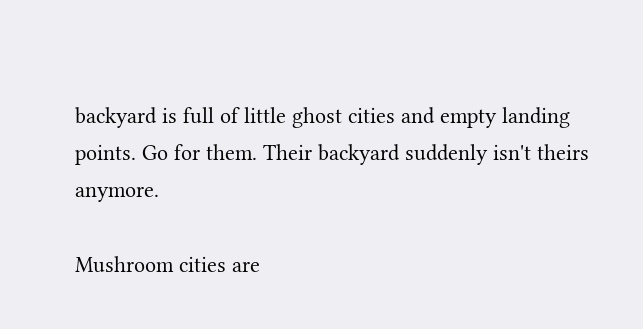backyard is full of little ghost cities and empty landing points. Go for them. Their backyard suddenly isn't theirs anymore.

Mushroom cities are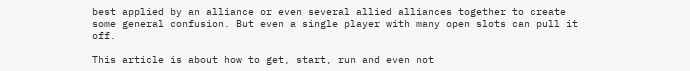best applied by an alliance or even several allied alliances together to create some general confusion. But even a single player with many open slots can pull it off.

This article is about how to get, start, run and even not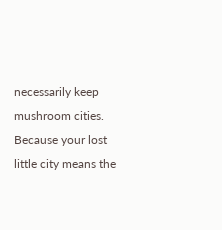necessarily keep mushroom cities. Because your lost little city means the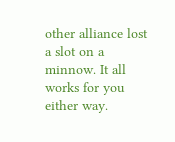other alliance lost a slot on a minnow. It all works for you either way.